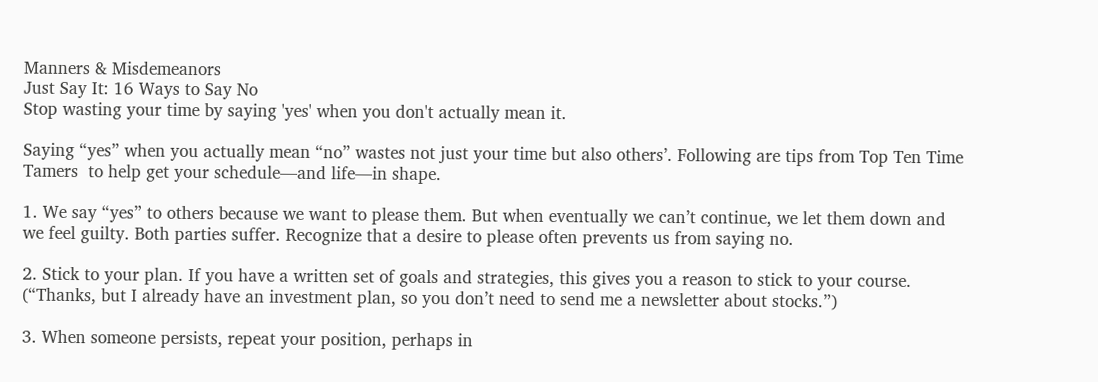Manners & Misdemeanors
Just Say It: 16 Ways to Say No
Stop wasting your time by saying 'yes' when you don't actually mean it.

Saying “yes” when you actually mean “no” wastes not just your time but also others’. Following are tips from Top Ten Time Tamers  to help get your schedule—and life—in shape.

1. We say “yes” to others because we want to please them. But when eventually we can’t continue, we let them down and we feel guilty. Both parties suffer. Recognize that a desire to please often prevents us from saying no.

2. Stick to your plan. If you have a written set of goals and strategies, this gives you a reason to stick to your course. (“Thanks, but I already have an investment plan, so you don’t need to send me a newsletter about stocks.”)

3. When someone persists, repeat your position, perhaps in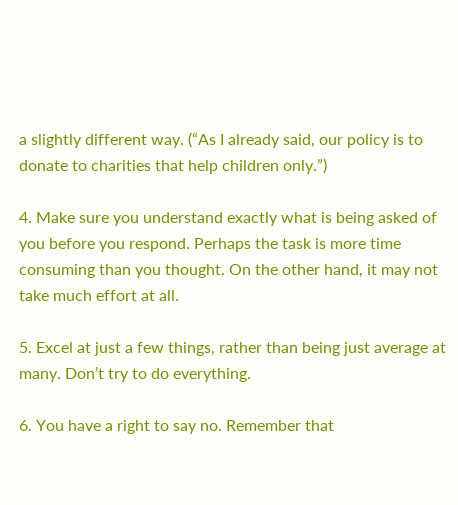a slightly different way. (“As I already said, our policy is to donate to charities that help children only.”)

4. Make sure you understand exactly what is being asked of you before you respond. Perhaps the task is more time consuming than you thought. On the other hand, it may not take much effort at all.

5. Excel at just a few things, rather than being just average at many. Don’t try to do everything.

6. You have a right to say no. Remember that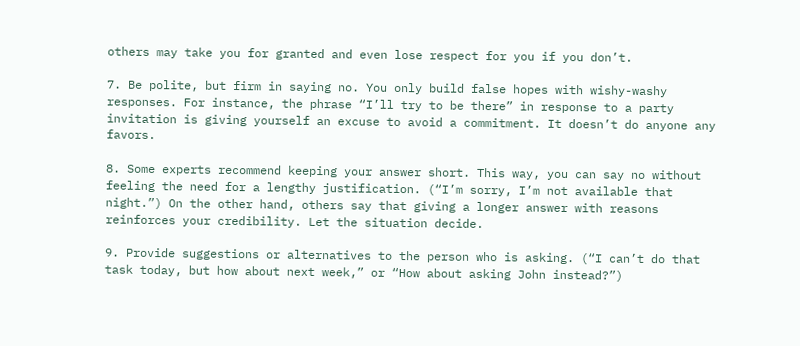others may take you for granted and even lose respect for you if you don’t.

7. Be polite, but firm in saying no. You only build false hopes with wishy-washy responses. For instance, the phrase “I’ll try to be there” in response to a party invitation is giving yourself an excuse to avoid a commitment. It doesn’t do anyone any favors.

8. Some experts recommend keeping your answer short. This way, you can say no without feeling the need for a lengthy justification. (“I’m sorry, I’m not available that night.”) On the other hand, others say that giving a longer answer with reasons reinforces your credibility. Let the situation decide.

9. Provide suggestions or alternatives to the person who is asking. (“I can’t do that task today, but how about next week,” or “How about asking John instead?”)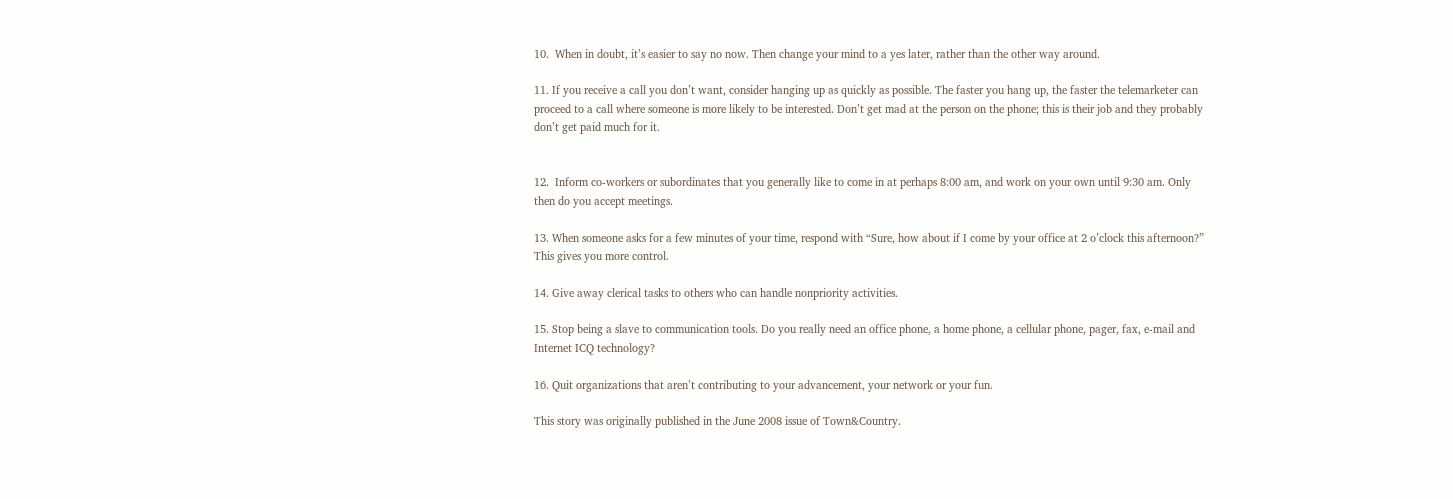10.  When in doubt, it’s easier to say no now. Then change your mind to a yes later, rather than the other way around.

11. If you receive a call you don’t want, consider hanging up as quickly as possible. The faster you hang up, the faster the telemarketer can proceed to a call where someone is more likely to be interested. Don’t get mad at the person on the phone; this is their job and they probably don’t get paid much for it.


12.  Inform co-workers or subordinates that you generally like to come in at perhaps 8:00 am, and work on your own until 9:30 am. Only then do you accept meetings.

13. When someone asks for a few minutes of your time, respond with “Sure, how about if I come by your office at 2 o’clock this afternoon?” This gives you more control.

14. Give away clerical tasks to others who can handle nonpriority activities.

15. Stop being a slave to communication tools. Do you really need an office phone, a home phone, a cellular phone, pager, fax, e-mail and Internet ICQ technology?

16. Quit organizations that aren’t contributing to your advancement, your network or your fun.

This story was originally published in the June 2008 issue of Town&Country.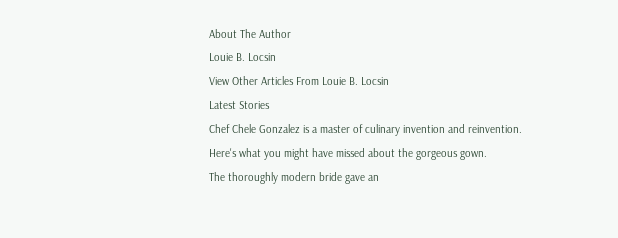About The Author
Louie B. Locsin
View Other Articles From Louie B. Locsin
Latest Stories
Chef Chele Gonzalez is a master of culinary invention and reinvention.
Here's what you might have missed about the gorgeous gown.
The thoroughly modern bride gave an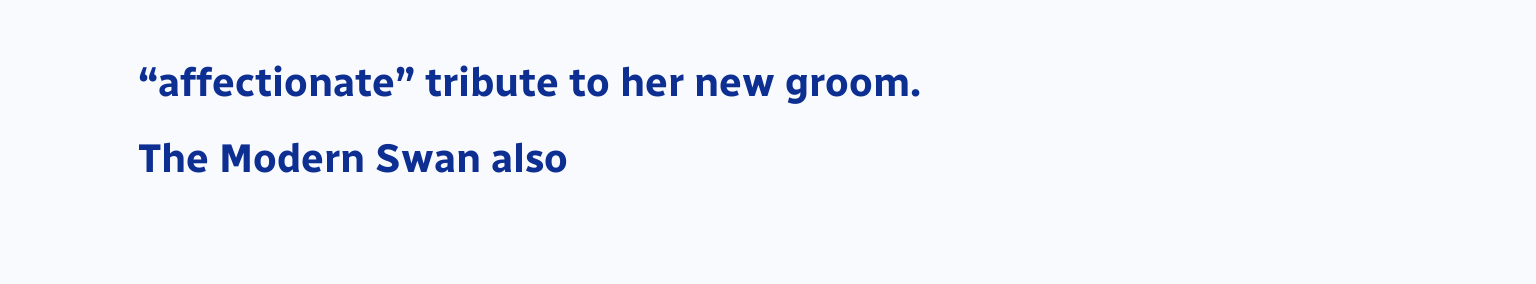“affectionate” tribute to her new groom.
The Modern Swan also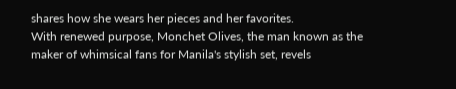shares how she wears her pieces and her favorites.
With renewed purpose, Monchet Olives, the man known as the maker of whimsical fans for Manila's stylish set, revels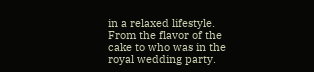in a relaxed lifestyle.
From the flavor of the cake to who was in the royal wedding party.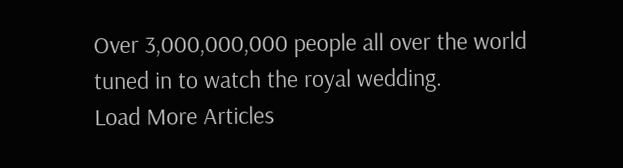Over 3,000,000,000 people all over the world tuned in to watch the royal wedding.
Load More Articles